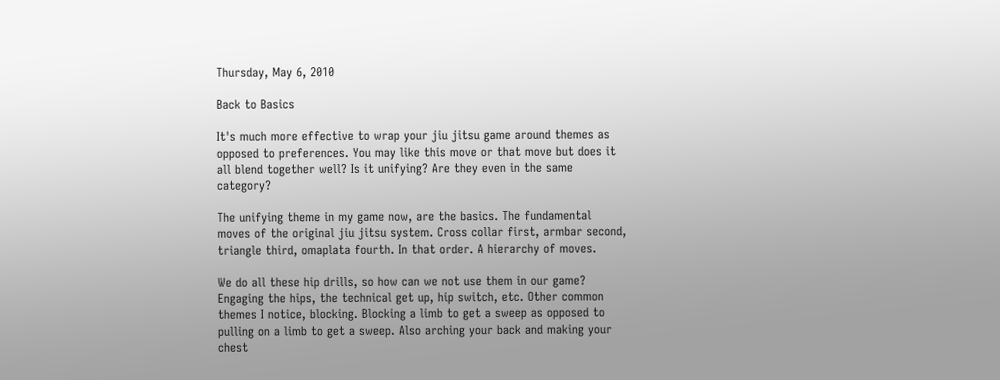Thursday, May 6, 2010

Back to Basics

It's much more effective to wrap your jiu jitsu game around themes as opposed to preferences. You may like this move or that move but does it all blend together well? Is it unifying? Are they even in the same category?

The unifying theme in my game now, are the basics. The fundamental moves of the original jiu jitsu system. Cross collar first, armbar second, triangle third, omaplata fourth. In that order. A hierarchy of moves.

We do all these hip drills, so how can we not use them in our game? Engaging the hips, the technical get up, hip switch, etc. Other common themes I notice, blocking. Blocking a limb to get a sweep as opposed to pulling on a limb to get a sweep. Also arching your back and making your chest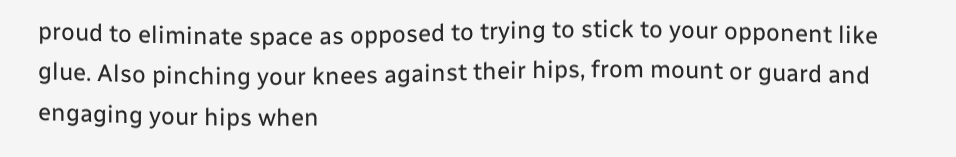proud to eliminate space as opposed to trying to stick to your opponent like glue. Also pinching your knees against their hips, from mount or guard and engaging your hips when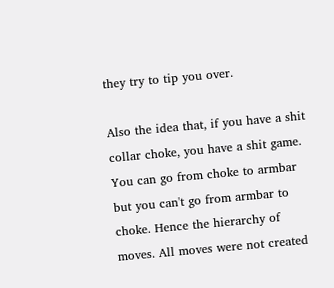they try to tip you over.

Also the idea that, if you have a shit collar choke, you have a shit game. You can go from choke to armbar but you can't go from armbar to choke. Hence the hierarchy of moves. All moves were not created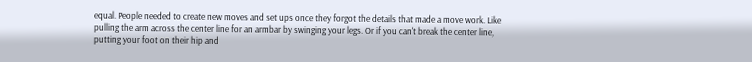equal. People needed to create new moves and set ups once they forgot the details that made a move work. Like pulling the arm across the center line for an armbar by swinging your legs. Or if you can't break the center line, putting your foot on their hip and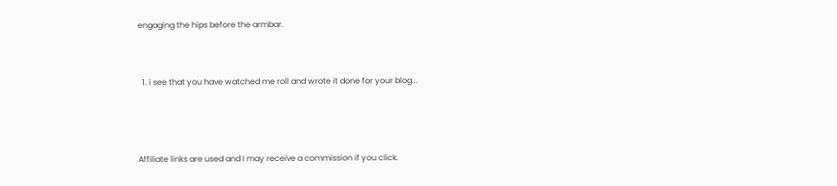engaging the hips before the armbar.


  1. i see that you have watched me roll and wrote it done for your blog...



Affiliate links are used and I may receive a commission if you click.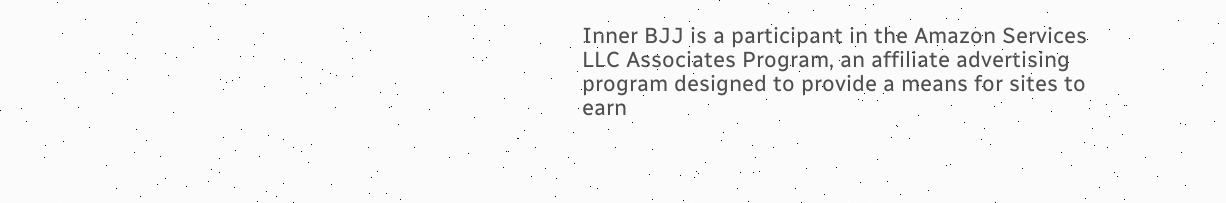Inner BJJ is a participant in the Amazon Services LLC Associates Program, an affiliate advertising program designed to provide a means for sites to earn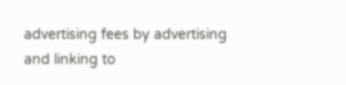advertising fees by advertising and linking to